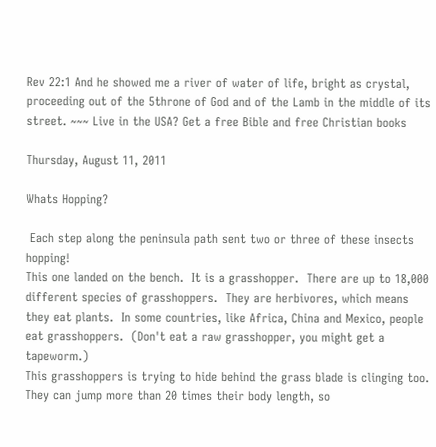Rev 22:1 And he showed me a river of water of life, bright as crystal, proceeding out of the 5throne of God and of the Lamb in the middle of its street. ~~~ Live in the USA? Get a free Bible and free Christian books

Thursday, August 11, 2011

Whats Hopping?

 Each step along the peninsula path sent two or three of these insects hopping!
This one landed on the bench.  It is a grasshopper.  There are up to 18,000 different species of grasshoppers.  They are herbivores, which means they eat plants.  In some countries, like Africa, China and Mexico, people eat grasshoppers.  (Don't eat a raw grasshopper, you might get a tapeworm.)
This grasshoppers is trying to hide behind the grass blade is clinging too.  They can jump more than 20 times their body length, so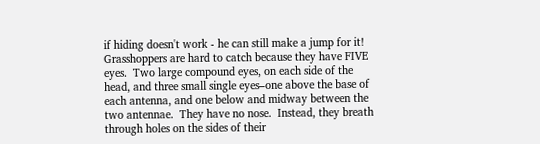if hiding doesn't work - he can still make a jump for it!
Grasshoppers are hard to catch because they have FIVE eyes.  Two large compound eyes, on each side of the head, and three small single eyes–one above the base of each antenna, and one below and midway between the two antennae.  They have no nose.  Instead, they breath through holes on the sides of their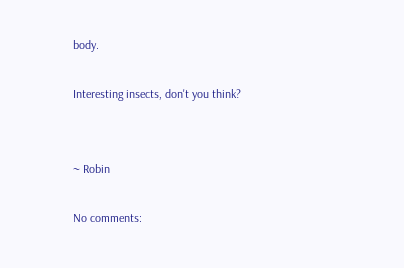body.

Interesting insects, don't you think?


~ Robin

No comments: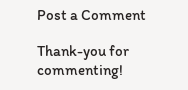Post a Comment

Thank-you for commenting!